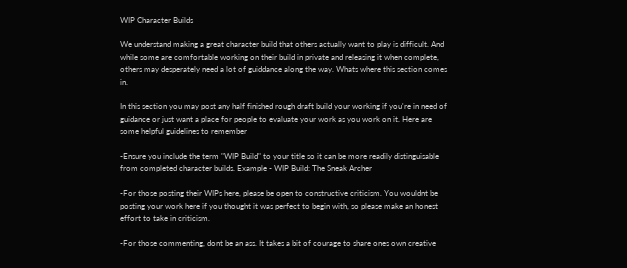WIP Character Builds

We understand making a great character build that others actually want to play is difficult. And while some are comfortable working on their build in private and releasing it when complete, others may desperately need a lot of guiddance along the way. Whats where this section comes in.

In this section you may post any half finished rough draft build your working if you're in need of guidance or just want a place for people to evaluate your work as you work on it. Here are some helpful guidelines to remember

-Ensure you include the term "WIP Build" to your title so it can be more readily distinguisable from completed character builds. Example - WIP Build: The Sneak Archer

-For those posting their WIPs here, please be open to constructive criticism. You wouldnt be posting your work here if you thought it was perfect to begin with, so please make an honest effort to take in criticism.

-For those commenting, dont be an ass. It takes a bit of courage to share ones own creative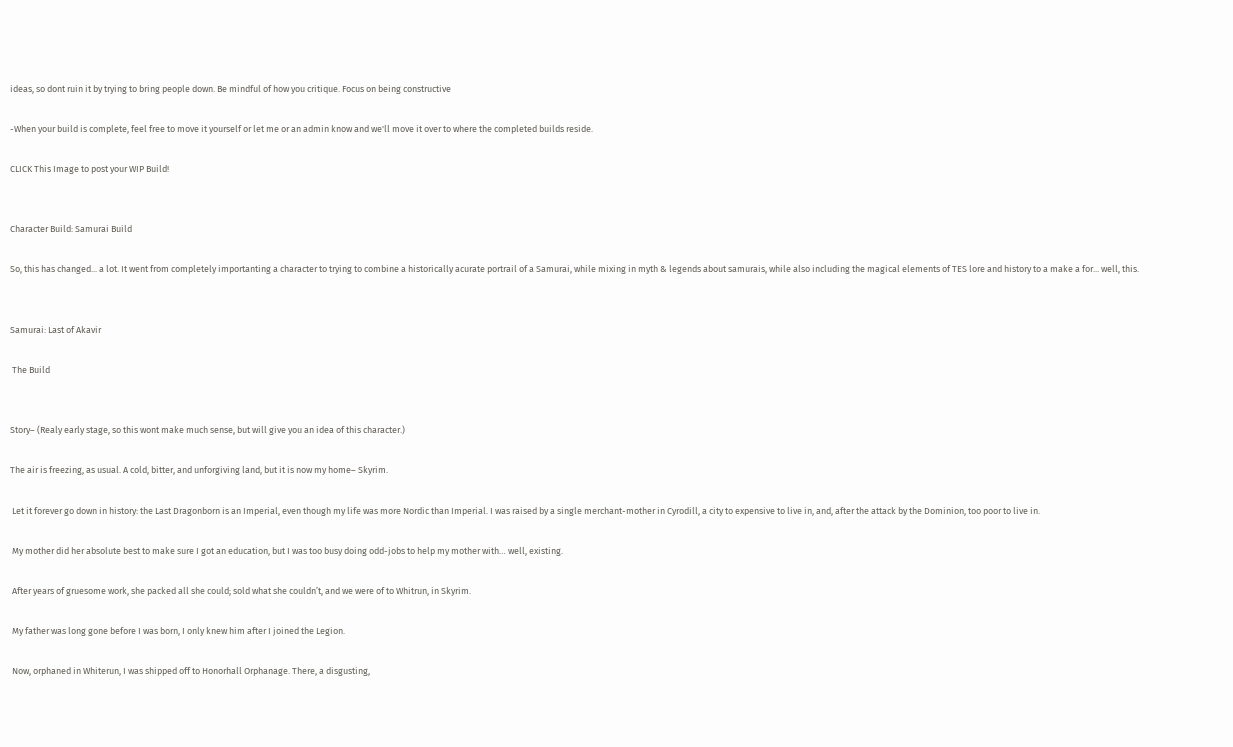ideas, so dont ruin it by trying to bring people down. Be mindful of how you critique. Focus on being constructive

-When your build is complete, feel free to move it yourself or let me or an admin know and we'll move it over to where the completed builds reside.

CLICK This Image to post your WIP Build!


Character Build: Samurai Build

So, this has changed... a lot. It went from completely importanting a character to trying to combine a historically acurate portrail of a Samurai, while mixing in myth & legends about samurais, while also including the magical elements of TES lore and history to a make a for... well, this.


Samurai: Last of Akavir

 The Build


Story– (Realy early stage, so this wont make much sense, but will give you an idea of this character.)

The air is freezing, as usual. A cold, bitter, and unforgiving land, but it is now my home– Skyrim.

 Let it forever go down in history: the Last Dragonborn is an Imperial, even though my life was more Nordic than Imperial. I was raised by a single merchant-mother in Cyrodill, a city to expensive to live in, and, after the attack by the Dominion, too poor to live in.

 My mother did her absolute best to make sure I got an education, but I was too busy doing odd-jobs to help my mother with… well, existing.

 After years of gruesome work, she packed all she could; sold what she couldn’t, and we were of to Whitrun, in Skyrim.

 My father was long gone before I was born, I only knew him after I joined the Legion.

 Now, orphaned in Whiterun, I was shipped off to Honorhall Orphanage. There, a disgusting,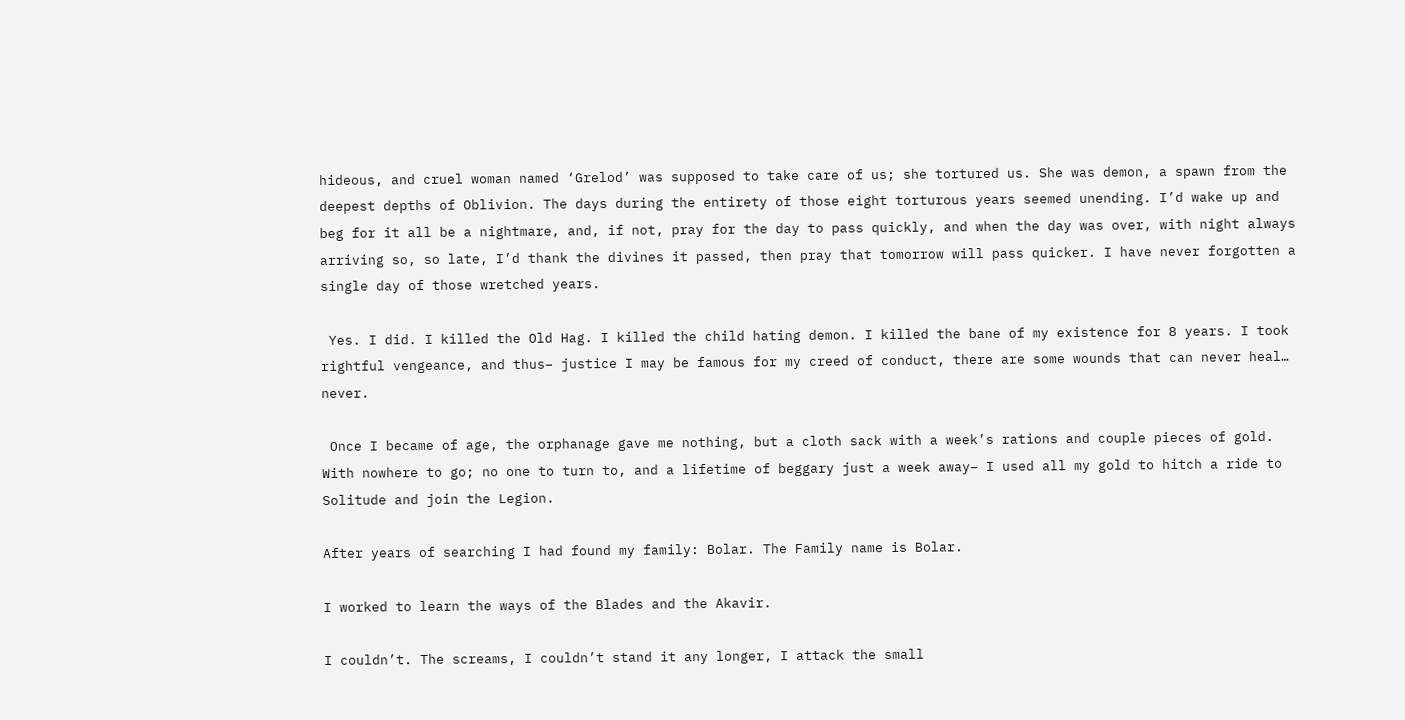hideous, and cruel woman named ‘Grelod’ was supposed to take care of us; she tortured us. She was demon, a spawn from the deepest depths of Oblivion. The days during the entirety of those eight torturous years seemed unending. I’d wake up and beg for it all be a nightmare, and, if not, pray for the day to pass quickly, and when the day was over, with night always arriving so, so late, I’d thank the divines it passed, then pray that tomorrow will pass quicker. I have never forgotten a single day of those wretched years.

 Yes. I did. I killed the Old Hag. I killed the child hating demon. I killed the bane of my existence for 8 years. I took rightful vengeance, and thus– justice I may be famous for my creed of conduct, there are some wounds that can never heal… never.

 Once I became of age, the orphanage gave me nothing, but a cloth sack with a week’s rations and couple pieces of gold. With nowhere to go; no one to turn to, and a lifetime of beggary just a week away– I used all my gold to hitch a ride to Solitude and join the Legion.

After years of searching I had found my family: Bolar. The Family name is Bolar.

I worked to learn the ways of the Blades and the Akavir.

I couldn’t. The screams, I couldn’t stand it any longer, I attack the small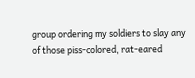group ordering my soldiers to slay any of those piss-colored, rat-eared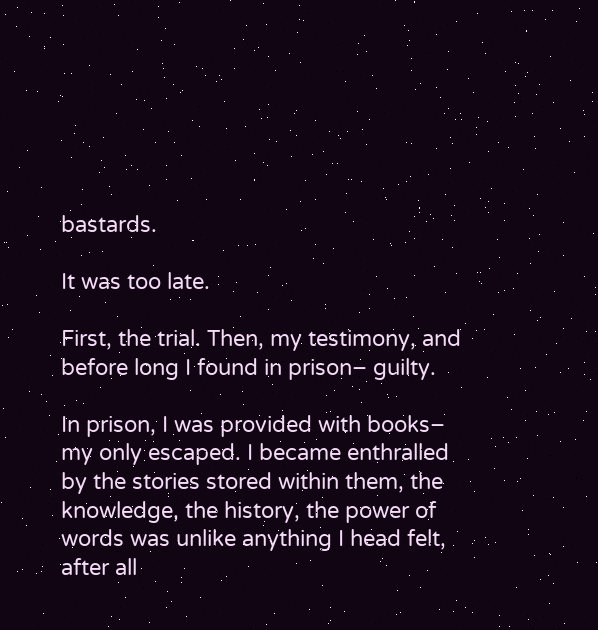bastards.

It was too late.

First, the trial. Then, my testimony, and before long I found in prison– guilty.

In prison, I was provided with books– my only escaped. I became enthralled by the stories stored within them, the knowledge, the history, the power of words was unlike anything I head felt, after all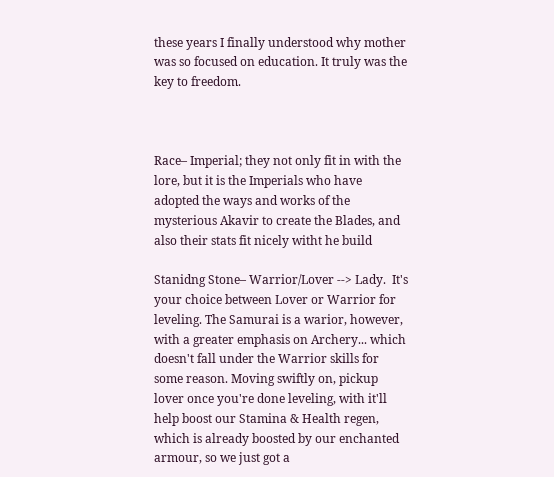these years I finally understood why mother was so focused on education. It truly was the key to freedom.



Race– Imperial; they not only fit in with the lore, but it is the Imperials who have adopted the ways and works of the mysterious Akavir to create the Blades, and also their stats fit nicely witht he build

Stanidng Stone– Warrior/Lover --> Lady.  It's your choice between Lover or Warrior for leveling. The Samurai is a warior, however, with a greater emphasis on Archery... which doesn't fall under the Warrior skills for some reason. Moving swiftly on, pickup lover once you're done leveling, with it'll help boost our Stamina & Health regen, which is already boosted by our enchanted armour, so we just got a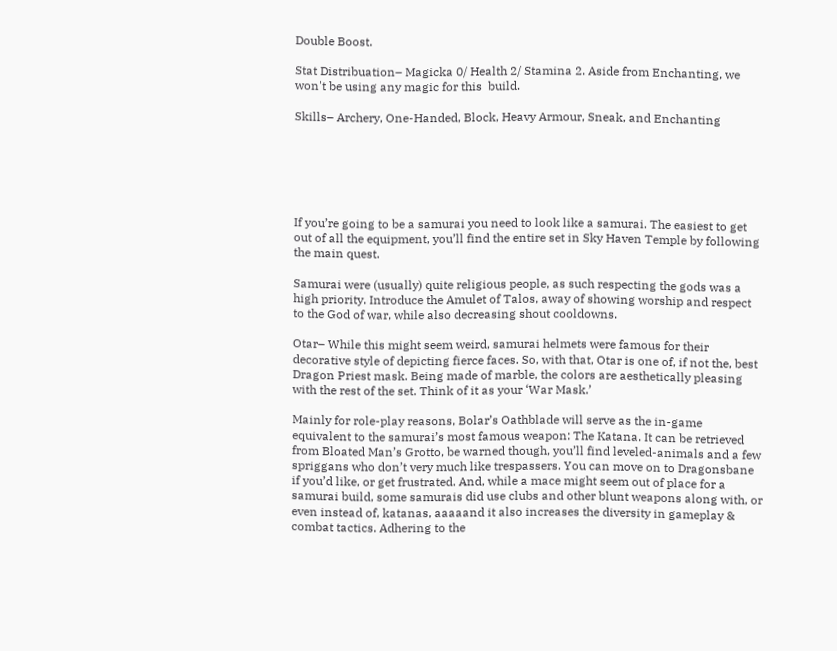Double Boost.

Stat Distribuation– Magicka 0/ Health 2/ Stamina 2. Aside from Enchanting, we won't be using any magic for this  build.

Skills– Archery, One-Handed, Block, Heavy Armour, Sneak, and Enchanting






If you’re going to be a samurai you need to look like a samurai. The easiest to get out of all the equipment, you’ll find the entire set in Sky Haven Temple by following the main quest.

Samurai were (usually) quite religious people, as such respecting the gods was a high priority. Introduce the Amulet of Talos, away of showing worship and respect to the God of war, while also decreasing shout cooldowns.

Otar– While this might seem weird, samurai helmets were famous for their decorative style of depicting fierce faces. So, with that, Otar is one of, if not the, best Dragon Priest mask. Being made of marble, the colors are aesthetically pleasing with the rest of the set. Think of it as your ‘War Mask.’

Mainly for role-play reasons, Bolar’s Oathblade will serve as the in-game equivalent to the samurai’s most famous weapon: The Katana. It can be retrieved from Bloated Man’s Grotto, be warned though, you’ll find leveled-animals and a few spriggans who don’t very much like trespassers. You can move on to Dragonsbane if you’d like, or get frustrated. And, while a mace might seem out of place for a samurai build, some samurais did use clubs and other blunt weapons along with, or even instead of, katanas, aaaaand it also increases the diversity in gameplay & combat tactics. Adhering to the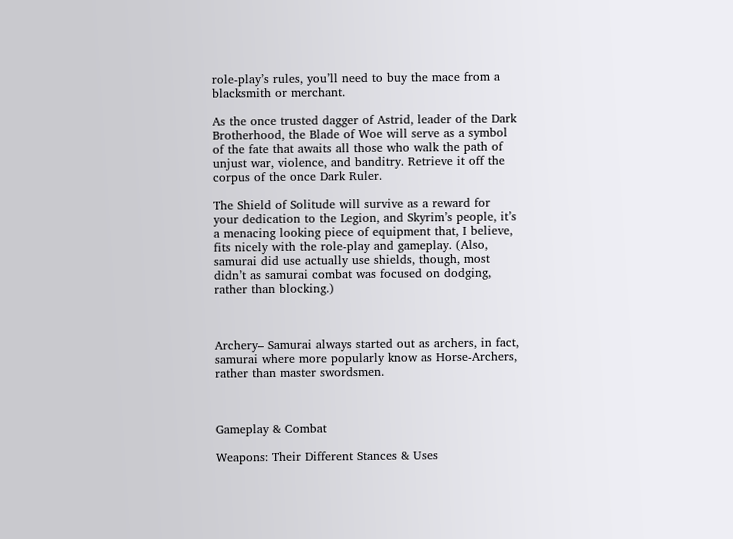role-play’s rules, you’ll need to buy the mace from a blacksmith or merchant.

As the once trusted dagger of Astrid, leader of the Dark Brotherhood, the Blade of Woe will serve as a symbol of the fate that awaits all those who walk the path of unjust war, violence, and banditry. Retrieve it off the corpus of the once Dark Ruler.

The Shield of Solitude will survive as a reward for your dedication to the Legion, and Skyrim’s people, it’s a menacing looking piece of equipment that, I believe, fits nicely with the role-play and gameplay. (Also, samurai did use actually use shields, though, most didn’t as samurai combat was focused on dodging, rather than blocking.)



Archery– Samurai always started out as archers, in fact, samurai where more popularly know as Horse-Archers, rather than master swordsmen.



Gameplay & Combat

Weapons: Their Different Stances & Uses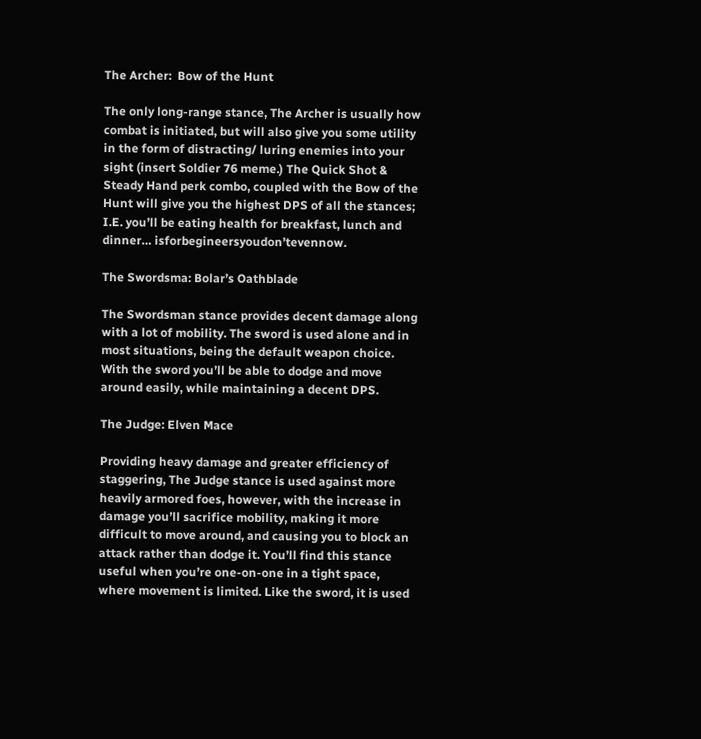The Archer:  Bow of the Hunt

The only long-range stance, The Archer is usually how combat is initiated, but will also give you some utility in the form of distracting/ luring enemies into your sight (insert Soldier 76 meme.) The Quick Shot & Steady Hand perk combo, coupled with the Bow of the Hunt will give you the highest DPS of all the stances; I.E. you’ll be eating health for breakfast, lunch and dinner… isforbegineersyoudon’tevennow.

The Swordsma: Bolar’s Oathblade

The Swordsman stance provides decent damage along with a lot of mobility. The sword is used alone and in most situations, being the default weapon choice. With the sword you’ll be able to dodge and move around easily, while maintaining a decent DPS.

The Judge: Elven Mace

Providing heavy damage and greater efficiency of staggering, The Judge stance is used against more heavily armored foes, however, with the increase in damage you’ll sacrifice mobility, making it more difficult to move around, and causing you to block an attack rather than dodge it. You’ll find this stance useful when you’re one-on-one in a tight space, where movement is limited. Like the sword, it is used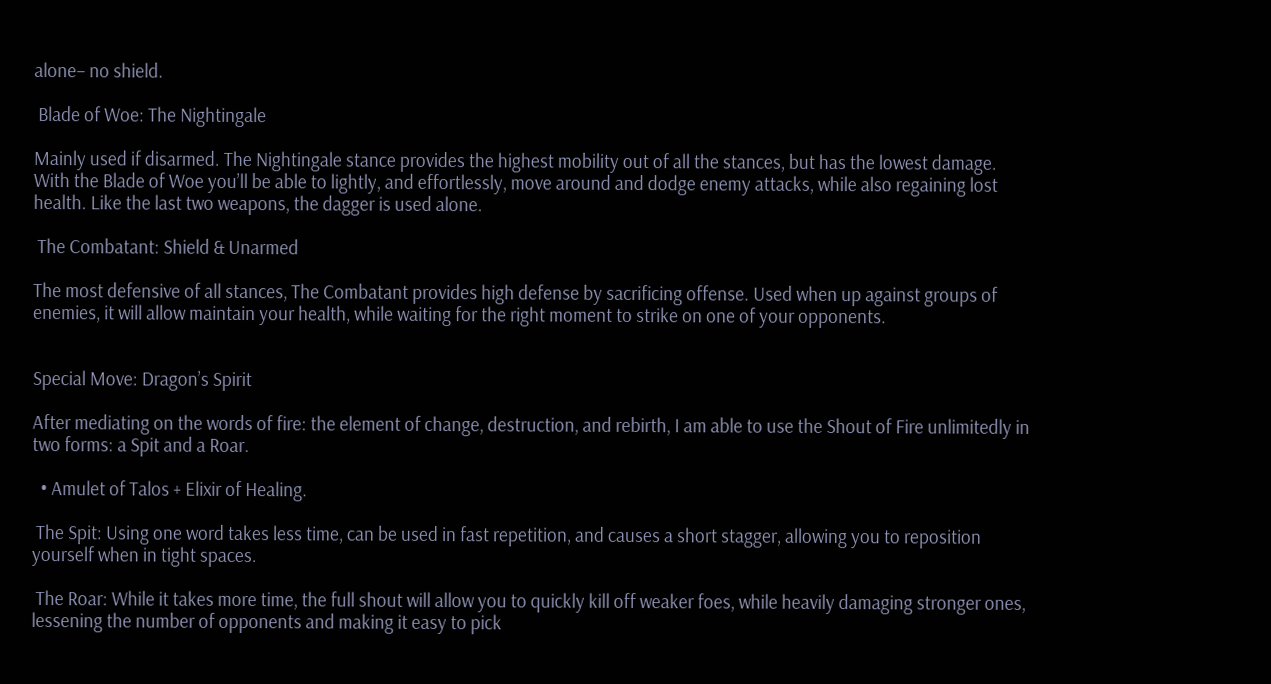alone– no shield.

 Blade of Woe: The Nightingale

Mainly used if disarmed. The Nightingale stance provides the highest mobility out of all the stances, but has the lowest damage. With the Blade of Woe you’ll be able to lightly, and effortlessly, move around and dodge enemy attacks, while also regaining lost health. Like the last two weapons, the dagger is used alone.

 The Combatant: Shield & Unarmed

The most defensive of all stances, The Combatant provides high defense by sacrificing offense. Used when up against groups of enemies, it will allow maintain your health, while waiting for the right moment to strike on one of your opponents.


Special Move: Dragon’s Spirit

After mediating on the words of fire: the element of change, destruction, and rebirth, I am able to use the Shout of Fire unlimitedly in two forms: a Spit and a Roar.

  • Amulet of Talos + Elixir of Healing.

 The Spit: Using one word takes less time, can be used in fast repetition, and causes a short stagger, allowing you to reposition yourself when in tight spaces.

 The Roar: While it takes more time, the full shout will allow you to quickly kill off weaker foes, while heavily damaging stronger ones, lessening the number of opponents and making it easy to pick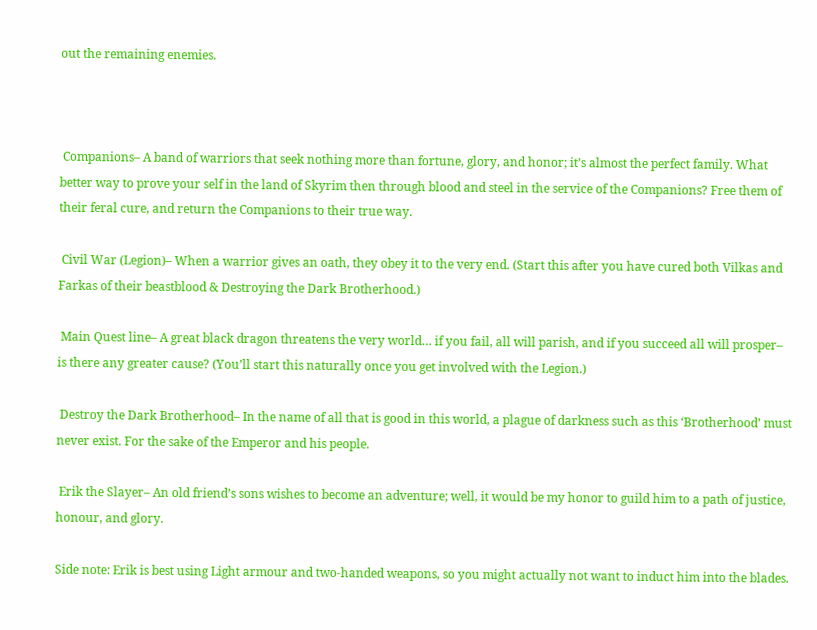out the remaining enemies.



 Companions– A band of warriors that seek nothing more than fortune, glory, and honor; it’s almost the perfect family. What better way to prove your self in the land of Skyrim then through blood and steel in the service of the Companions? Free them of their feral cure, and return the Companions to their true way.

 Civil War (Legion)– When a warrior gives an oath, they obey it to the very end. (Start this after you have cured both Vilkas and Farkas of their beastblood & Destroying the Dark Brotherhood.)

 Main Quest line– A great black dragon threatens the very world… if you fail, all will parish, and if you succeed all will prosper– is there any greater cause? (You’ll start this naturally once you get involved with the Legion.)

 Destroy the Dark Brotherhood– In the name of all that is good in this world, a plague of darkness such as this ‘Brotherhood’ must never exist. For the sake of the Emperor and his people.

 Erik the Slayer– An old friend’s sons wishes to become an adventure; well, it would be my honor to guild him to a path of justice, honour, and glory.

Side note: Erik is best using Light armour and two-handed weapons, so you might actually not want to induct him into the blades.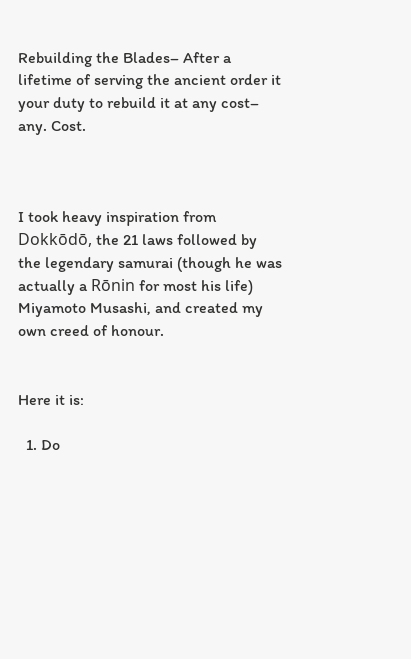Rebuilding the Blades– After a lifetime of serving the ancient order it your duty to rebuild it at any cost– any. Cost.



I took heavy inspiration from Dokkōdō, the 21 laws followed by the legendary samurai (though he was actually a Rōnin for most his life) Miyamoto Musashi, and created my own creed of honour.


Here it is:

  1. Do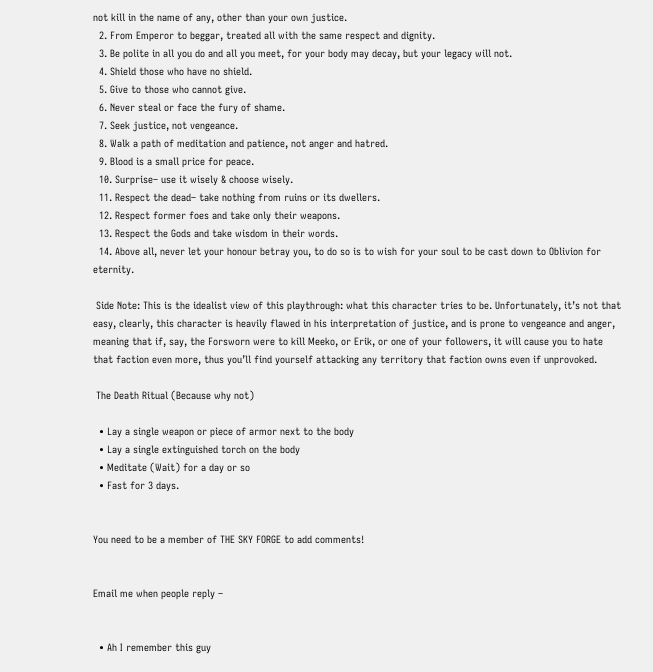not kill in the name of any, other than your own justice.
  2. From Emperor to beggar, treated all with the same respect and dignity.
  3. Be polite in all you do and all you meet, for your body may decay, but your legacy will not.
  4. Shield those who have no shield.
  5. Give to those who cannot give.
  6. Never steal or face the fury of shame.
  7. Seek justice, not vengeance.
  8. Walk a path of meditation and patience, not anger and hatred.
  9. Blood is a small price for peace.
  10. Surprise– use it wisely & choose wisely.
  11. Respect the dead– take nothing from ruins or its dwellers.
  12. Respect former foes and take only their weapons.
  13. Respect the Gods and take wisdom in their words.
  14. Above all, never let your honour betray you, to do so is to wish for your soul to be cast down to Oblivion for eternity.

 Side Note: This is the idealist view of this playthrough: what this character tries to be. Unfortunately, it’s not that easy, clearly, this character is heavily flawed in his interpretation of justice, and is prone to vengeance and anger, meaning that if, say, the Forsworn were to kill Meeko, or Erik, or one of your followers, it will cause you to hate that faction even more, thus you’ll find yourself attacking any territory that faction owns even if unprovoked.

 The Death Ritual (Because why not)

  • Lay a single weapon or piece of armor next to the body
  • Lay a single extinguished torch on the body
  • Meditate (Wait) for a day or so
  • Fast for 3 days.


You need to be a member of THE SKY FORGE to add comments!


Email me when people reply –


  • Ah I remember this guy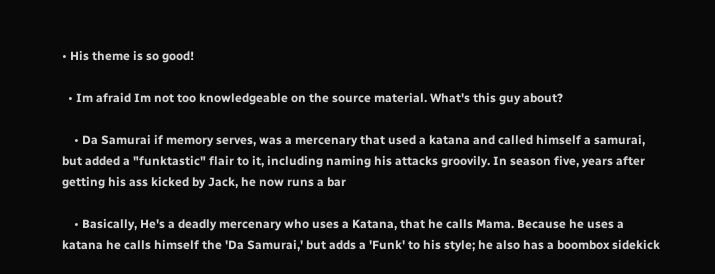• His theme is so good!

  • Im afraid Im not too knowledgeable on the source material. What's this guy about?

    • Da Samurai if memory serves, was a mercenary that used a katana and called himself a samurai, but added a "funktastic" flair to it, including naming his attacks groovily. In season five, years after getting his ass kicked by Jack, he now runs a bar

    • Basically, He's a deadly mercenary who uses a Katana, that he calls Mama. Because he uses a katana he calls himself the 'Da Samurai,' but adds a 'Funk' to his style; he also has a boombox sidekick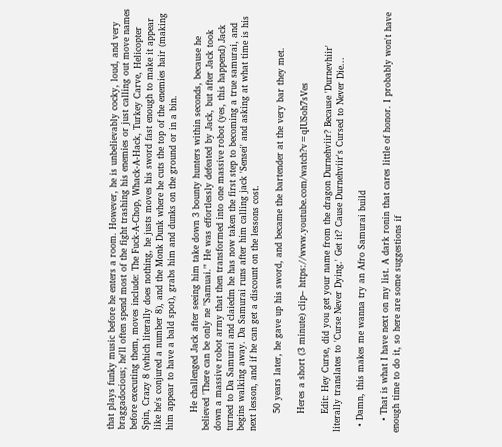that plays funky music before he enters a room. However, he is unbelievably cocky, loud, and very braggadocious; he'll often spend most of the fight trashing his enemies or just calling out move names before executing them, moves include: The Fuck-A-Chop, Whack-A-Hack, Turkey Carve, Helicopter Spin, Crazy 8 (which literally does nothing, he justs moves his sword fast enough to make it appear like he's conjured a number 8), and the Monk Dunk where he cuts the top of the enemies hair (making him appear to have a bald spot), grabs him and dunks on the ground or in a bin.

      He challenged Jack after seeing him take down 3 bounty hunters within seconds, because he believed 'There can be only ne "Samuai."' He was effortlessly defeated by Jack, but after Jack took down a massive robot army that then transformed into one massive robot (yes, this happend) Jack turned to Da Samurai and claiedm he has now taken the first step to becoming a true samurai, and begins walking away. Da Samurai runs after him calling jack 'Sensei' and asking at what time is his next lesson, and if he can get a discount on the lessons cost.

      50 years later, he gave up his sword, and became the bartender at the very bar they met.

      Heres a short (3 minute) clip– https://www.youtube.com/watch?v=qIUSoh7sVes

      Edit: Hey Curse, did you get your name from the dragon Durnehviir? Because 'Durnevhiir' literally translates to 'Curse Never Dying.' Get it? Cause Durnehviir's Cursed to Never Die...

  • Damn, this makes me wanna try an Afro Samurai build

    • That is what I have next on my list. A dark ronin that cares little of honor. I probably won't have enough time to do it, so here are some suggestions if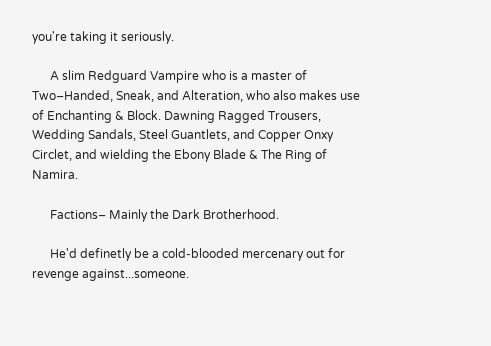you're taking it seriously.

      A slim Redguard Vampire who is a master of Two–Handed, Sneak, and Alteration, who also makes use of Enchanting & Block. Dawning Ragged Trousers, Wedding Sandals, Steel Guantlets, and Copper Onxy Circlet, and wielding the Ebony Blade & The Ring of Namira.

      Factions– Mainly the Dark Brotherhood.

      He'd definetly be a cold-blooded mercenary out for revenge against...someone.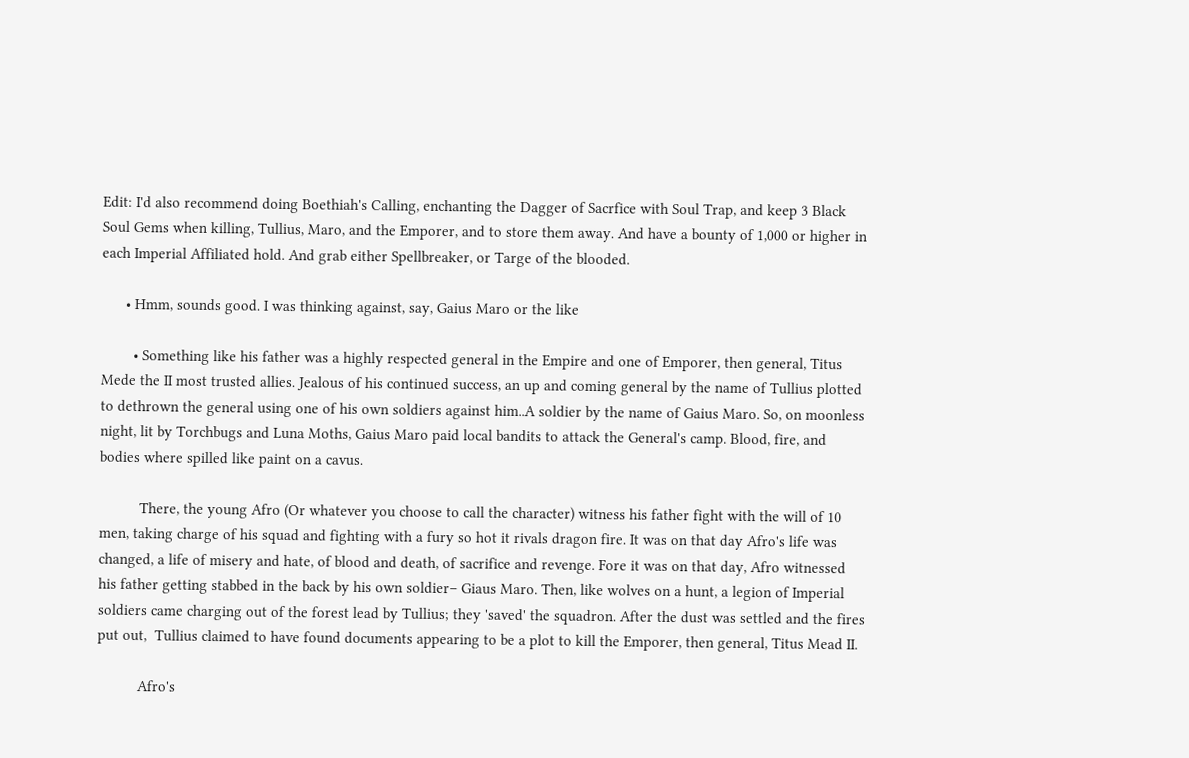Edit: I'd also recommend doing Boethiah's Calling, enchanting the Dagger of Sacrfice with Soul Trap, and keep 3 Black Soul Gems when killing, Tullius, Maro, and the Emporer, and to store them away. And have a bounty of 1,000 or higher in each Imperial Affiliated hold. And grab either Spellbreaker, or Targe of the blooded.

      • Hmm, sounds good. I was thinking against, say, Gaius Maro or the like

        • Something like his father was a highly respected general in the Empire and one of Emporer, then general, Titus Mede the II most trusted allies. Jealous of his continued success, an up and coming general by the name of Tullius plotted to dethrown the general using one of his own soldiers against him..A soldier by the name of Gaius Maro. So, on moonless night, lit by Torchbugs and Luna Moths, Gaius Maro paid local bandits to attack the General's camp. Blood, fire, and bodies where spilled like paint on a cavus.

          There, the young Afro (Or whatever you choose to call the character) witness his father fight with the will of 10 men, taking charge of his squad and fighting with a fury so hot it rivals dragon fire. It was on that day Afro's life was changed, a life of misery and hate, of blood and death, of sacrifice and revenge. Fore it was on that day, Afro witnessed his father getting stabbed in the back by his own soldier– Giaus Maro. Then, like wolves on a hunt, a legion of Imperial soldiers came charging out of the forest lead by Tullius; they 'saved' the squadron. After the dust was settled and the fires put out,  Tullius claimed to have found documents appearing to be a plot to kill the Emporer, then general, Titus Mead II.

          Afro's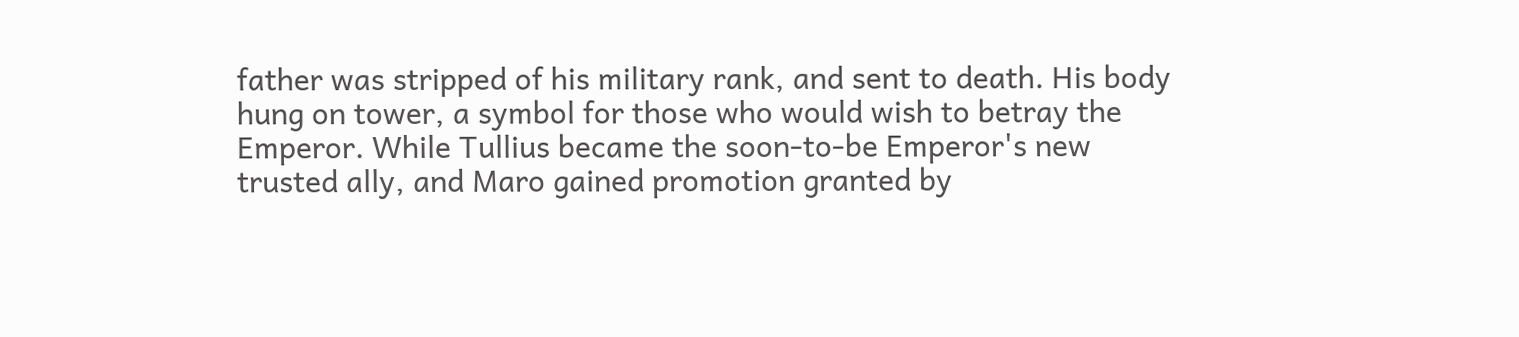father was stripped of his military rank, and sent to death. His body  hung on tower, a symbol for those who would wish to betray the Emperor. While Tullius became the soon-to-be Emperor's new trusted ally, and Maro gained promotion granted by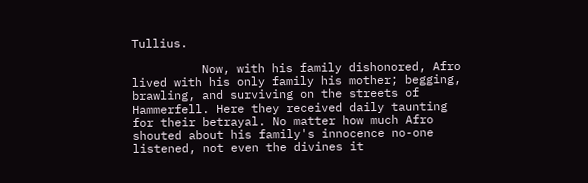Tullius.

          Now, with his family dishonored, Afro lived with his only family his mother; begging, brawling, and surviving on the streets of Hammerfell. Here they received daily taunting for their betrayal. No matter how much Afro shouted about his family's innocence no-one listened, not even the divines it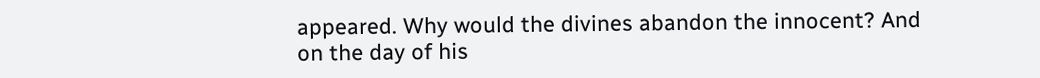appeared. Why would the divines abandon the innocent? And on the day of his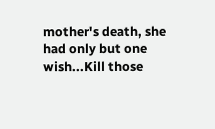mother's death, she had only but one wish...Kill those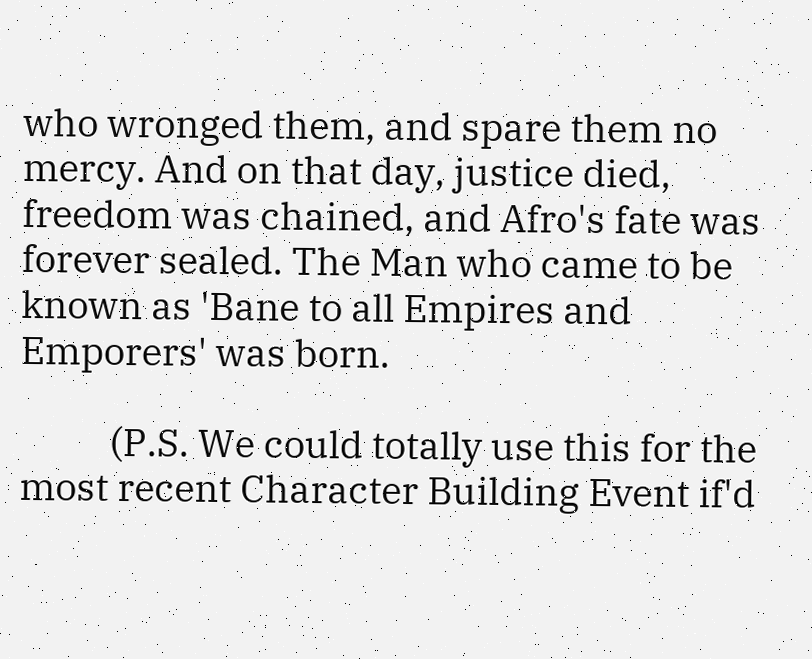who wronged them, and spare them no mercy. And on that day, justice died, freedom was chained, and Afro's fate was forever sealed. The Man who came to be known as 'Bane to all Empires and Emporers' was born.

          (P.S. We could totally use this for the most recent Character Building Event if'd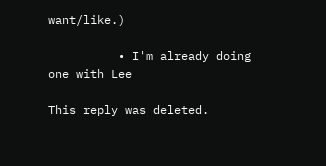want/like.)

          • I'm already doing one with Lee

This reply was deleted.